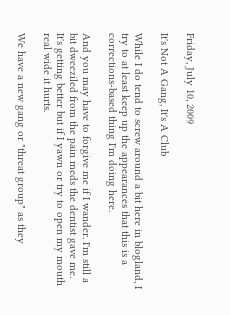Friday, July 10, 2009

It's Not A Gang, It's A Club

While I do tend to screw around a bit here in blogland, I try to at least keep up the appearances that this is a corrections-based thing I'm doing here.

And you may have to forgive me if I wander. I'm still a bit dweeziled from the pain meds the dentist gave me. It's getting better but if I yawn or try to open my mouth real wide it hurts.

We have a new gang or "threat group" as they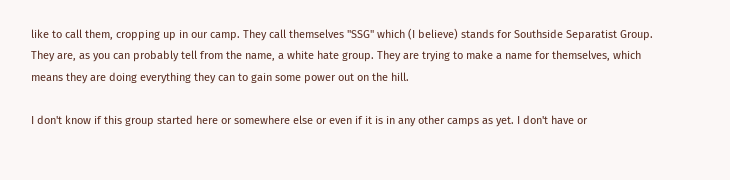like to call them, cropping up in our camp. They call themselves "SSG" which (I believe) stands for Southside Separatist Group. They are, as you can probably tell from the name, a white hate group. They are trying to make a name for themselves, which means they are doing everything they can to gain some power out on the hill.

I don't know if this group started here or somewhere else or even if it is in any other camps as yet. I don't have or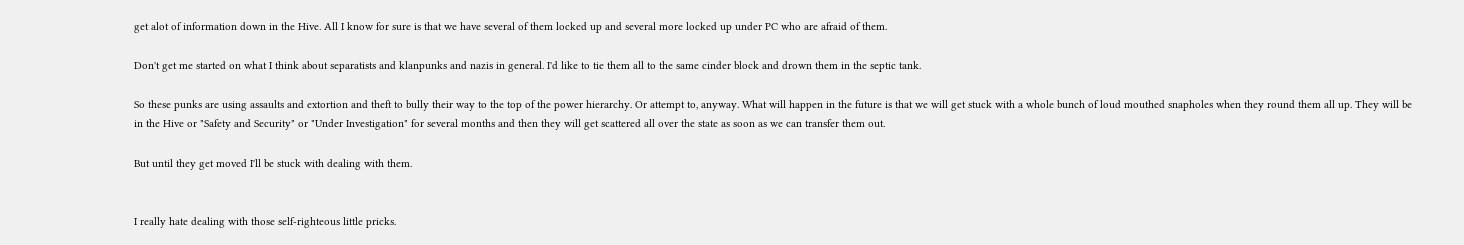get alot of information down in the Hive. All I know for sure is that we have several of them locked up and several more locked up under PC who are afraid of them.

Don't get me started on what I think about separatists and klanpunks and nazis in general. I'd like to tie them all to the same cinder block and drown them in the septic tank.

So these punks are using assaults and extortion and theft to bully their way to the top of the power hierarchy. Or attempt to, anyway. What will happen in the future is that we will get stuck with a whole bunch of loud mouthed snapholes when they round them all up. They will be in the Hive or "Safety and Security" or "Under Investigation" for several months and then they will get scattered all over the state as soon as we can transfer them out.

But until they get moved I'll be stuck with dealing with them.


I really hate dealing with those self-righteous little pricks.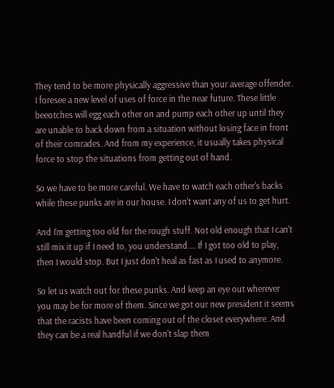They tend to be more physically aggressive than your average offender. I foresee a new level of uses of force in the near future. These little beeotches will egg each other on and pump each other up until they are unable to back down from a situation without losing face in front of their comrades. And from my experience, it usually takes physical force to stop the situations from getting out of hand.

So we have to be more careful. We have to watch each other's backs while these punks are in our house. I don't want any of us to get hurt.

And I'm getting too old for the rough stuff. Not old enough that I can't still mix it up if I need to, you understand.... If I got too old to play, then I would stop. But I just don't heal as fast as I used to anymore.

So let us watch out for these punks. And keep an eye out wherever you may be for more of them. Since we got our new president it seems that the racists have been coming out of the closet everywhere. And they can be a real handful if we don't slap them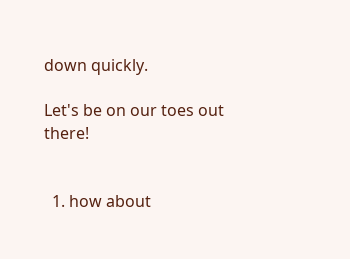down quickly.

Let's be on our toes out there!


  1. how about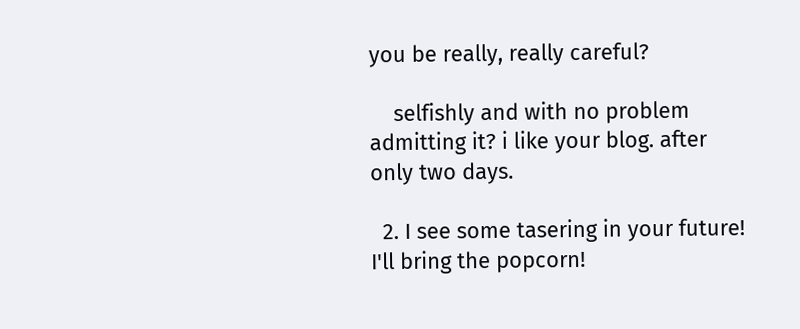you be really, really careful?

    selfishly and with no problem admitting it? i like your blog. after only two days.

  2. I see some tasering in your future! I'll bring the popcorn!